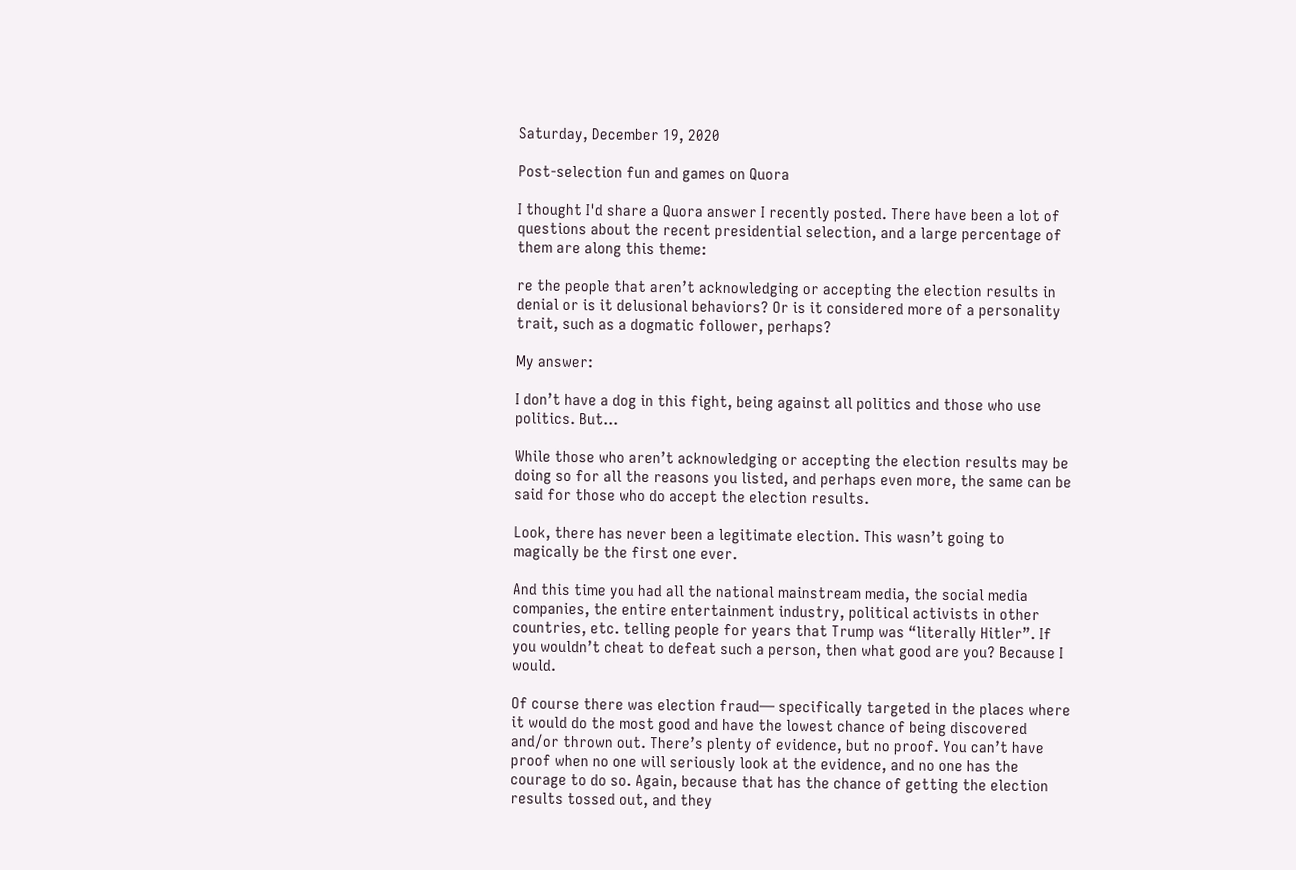Saturday, December 19, 2020

Post-selection fun and games on Quora

I thought I'd share a Quora answer I recently posted. There have been a lot of questions about the recent presidential selection, and a large percentage of them are along this theme:

re the people that aren’t acknowledging or accepting the election results in denial or is it delusional behaviors? Or is it considered more of a personality trait, such as a dogmatic follower, perhaps?

My answer:

I don’t have a dog in this fight, being against all politics and those who use politics. But…

While those who aren’t acknowledging or accepting the election results may be doing so for all the reasons you listed, and perhaps even more, the same can be said for those who do accept the election results.

Look, there has never been a legitimate election. This wasn’t going to magically be the first one ever.

And this time you had all the national mainstream media, the social media companies, the entire entertainment industry, political activists in other countries, etc. telling people for years that Trump was “literally Hitler”. If you wouldn’t cheat to defeat such a person, then what good are you? Because I would.

Of course there was election fraud— specifically targeted in the places where it would do the most good and have the lowest chance of being discovered and/or thrown out. There’s plenty of evidence, but no proof. You can’t have proof when no one will seriously look at the evidence, and no one has the courage to do so. Again, because that has the chance of getting the election results tossed out, and they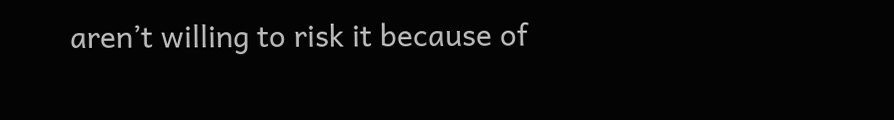aren’t willing to risk it because of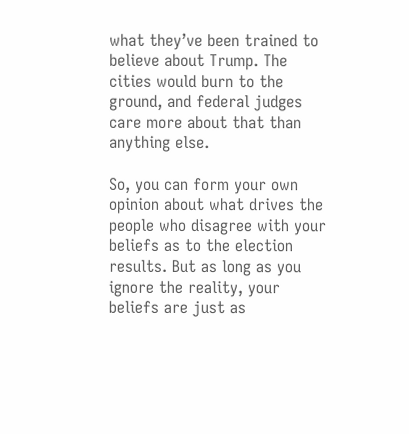what they’ve been trained to believe about Trump. The cities would burn to the ground, and federal judges care more about that than anything else.

So, you can form your own opinion about what drives the people who disagree with your beliefs as to the election results. But as long as you ignore the reality, your beliefs are just as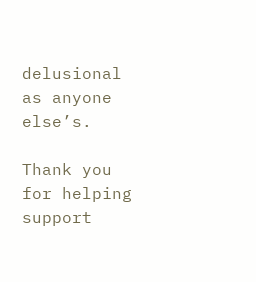delusional as anyone else’s.

Thank you for helping support